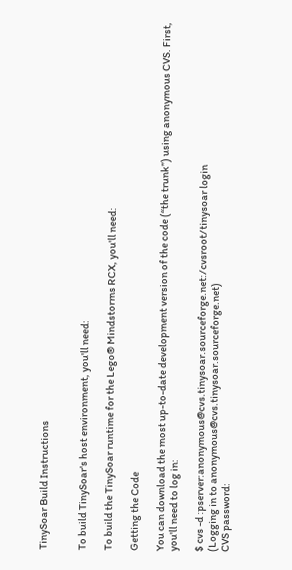TinySoar Build Instructions


To build TinySoar's host environment, you'll need:

To build the TinySoar runtime for the Lego® Mindstorms RCX, you'll need:

Getting the Code

You can download the most up-to-date development version of the code (“the trunk”) using anonymous CVS. First, you'll need to log in:

$ cvs -d :pserver:anonymous@cvs.tinysoar.sourceforge.net:/cvsroot/tinysoar login
(Logging in to anonymous@cvs.tinysoar.sourceforge.net)
CVS password: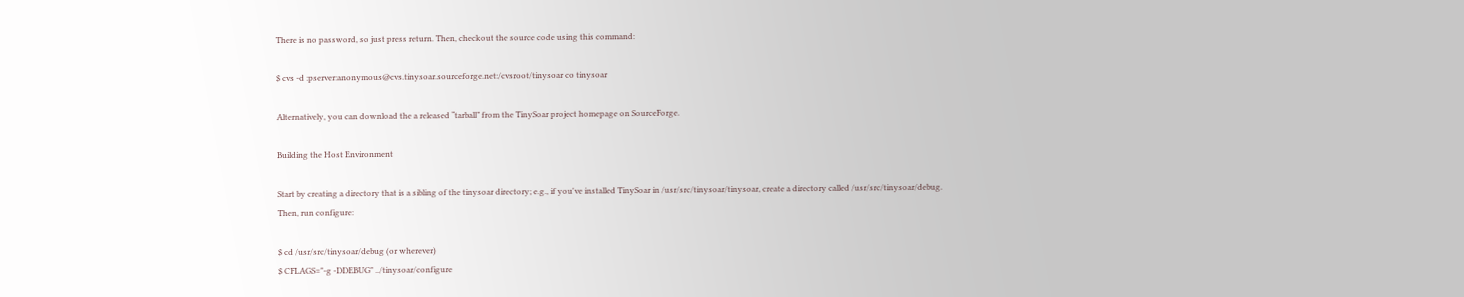There is no password, so just press return. Then, checkout the source code using this command:

$ cvs -d :pserver:anonymous@cvs.tinysoar.sourceforge.net:/cvsroot/tinysoar co tinysoar

Alternatively, you can download the a released “tarball” from the TinySoar project homepage on SourceForge.

Building the Host Environment

Start by creating a directory that is a sibling of the tinysoar directory; e.g., if you've installed TinySoar in /usr/src/tinysoar/tinysoar, create a directory called /usr/src/tinysoar/debug. Then, run configure:

$ cd /usr/src/tinysoar/debug (or wherever)
$ CFLAGS="-g -DDEBUG" ../tinysoar/configure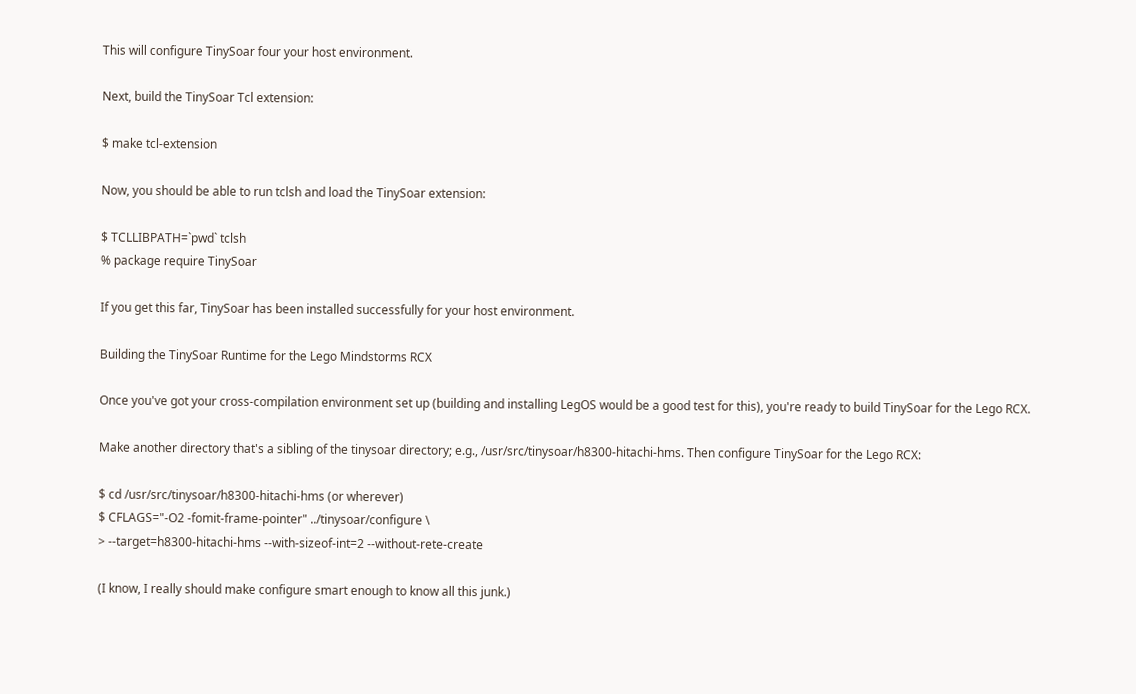This will configure TinySoar four your host environment.

Next, build the TinySoar Tcl extension:

$ make tcl-extension

Now, you should be able to run tclsh and load the TinySoar extension:

$ TCLLIBPATH=`pwd` tclsh
% package require TinySoar

If you get this far, TinySoar has been installed successfully for your host environment.

Building the TinySoar Runtime for the Lego Mindstorms RCX

Once you've got your cross-compilation environment set up (building and installing LegOS would be a good test for this), you're ready to build TinySoar for the Lego RCX.

Make another directory that's a sibling of the tinysoar directory; e.g., /usr/src/tinysoar/h8300-hitachi-hms. Then configure TinySoar for the Lego RCX:

$ cd /usr/src/tinysoar/h8300-hitachi-hms (or wherever)
$ CFLAGS="-O2 -fomit-frame-pointer" ../tinysoar/configure \
> --target=h8300-hitachi-hms --with-sizeof-int=2 --without-rete-create

(I know, I really should make configure smart enough to know all this junk.)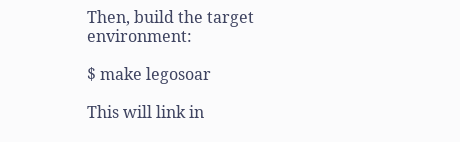Then, build the target environment:

$ make legosoar

This will link in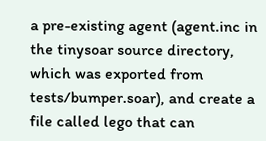a pre-existing agent (agent.inc in the tinysoar source directory, which was exported from tests/bumper.soar), and create a file called lego that can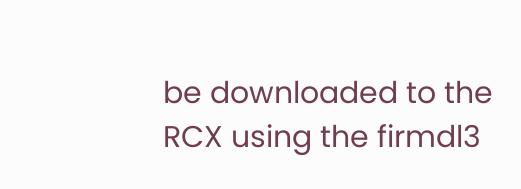be downloaded to the RCX using the firmdl3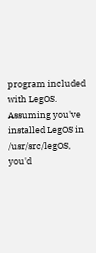program included with LegOS. Assuming you've installed LegOS in /usr/src/legOS, you'd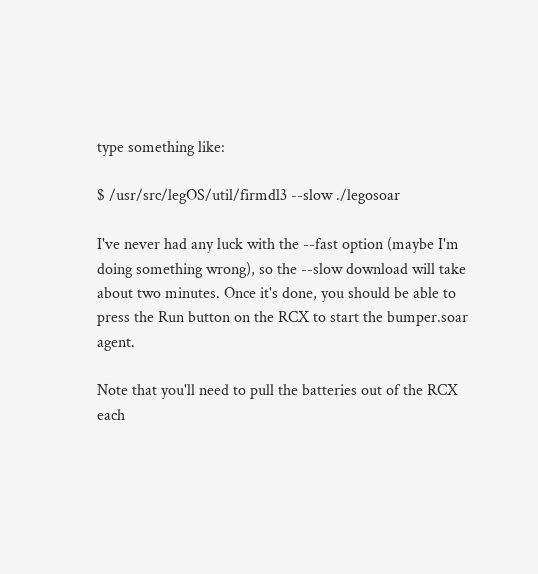type something like:

$ /usr/src/legOS/util/firmdl3 --slow ./legosoar

I've never had any luck with the --fast option (maybe I'm doing something wrong), so the --slow download will take about two minutes. Once it's done, you should be able to press the Run button on the RCX to start the bumper.soar agent.

Note that you'll need to pull the batteries out of the RCX each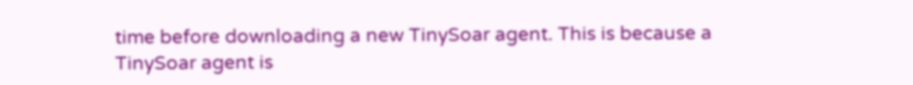time before downloading a new TinySoar agent. This is because a TinySoar agent is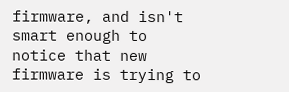firmware, and isn't smart enough to notice that new firmware is trying to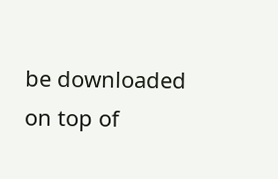be downloaded on top of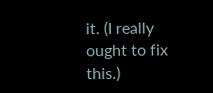it. (I really ought to fix this.)